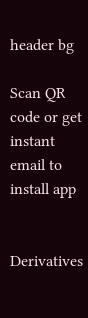header bg

Scan QR code or get instant email to install app


Derivatives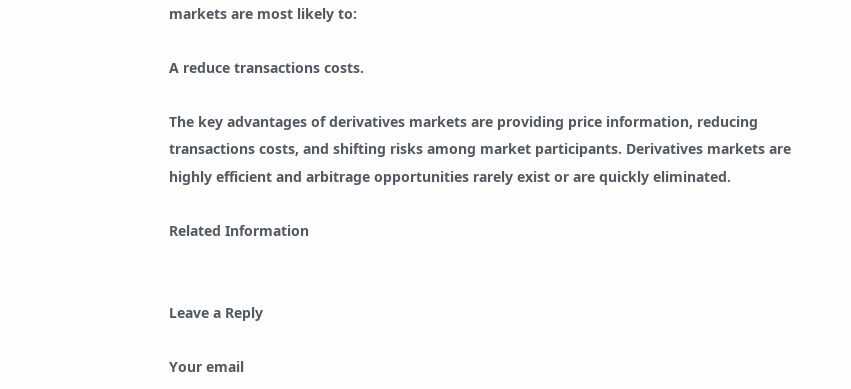markets are most likely to:

A reduce transactions costs.

The key advantages of derivatives markets are providing price information, reducing transactions costs, and shifting risks among market participants. Derivatives markets are highly efficient and arbitrage opportunities rarely exist or are quickly eliminated.

Related Information


Leave a Reply

Your email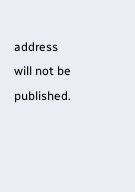address will not be published.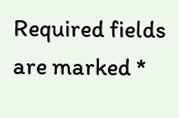Required fields are marked *